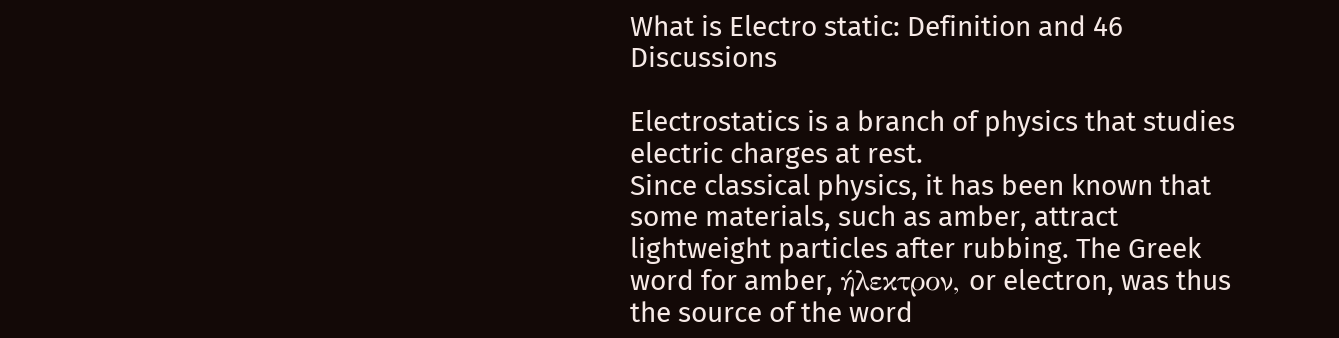What is Electro static: Definition and 46 Discussions

Electrostatics is a branch of physics that studies electric charges at rest.
Since classical physics, it has been known that some materials, such as amber, attract lightweight particles after rubbing. The Greek word for amber, ήλεκτρον, or electron, was thus the source of the word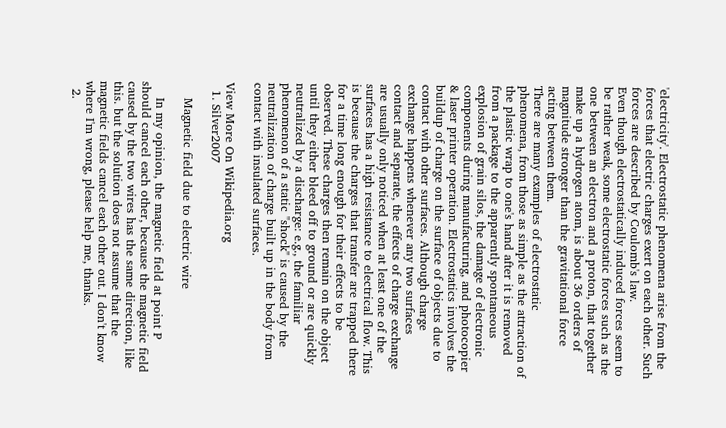'electricity'. Electrostatic phenomena arise from the forces that electric charges exert on each other. Such forces are described by Coulomb's law.
Even though electrostatically induced forces seem to be rather weak, some electrostatic forces such as the one between an electron and a proton, that together make up a hydrogen atom, is about 36 orders of magnitude stronger than the gravitational force acting between them.
There are many examples of electrostatic phenomena, from those as simple as the attraction of the plastic wrap to one's hand after it is removed from a package to the apparently spontaneous explosion of grain silos, the damage of electronic components during manufacturing, and photocopier & laser printer operation. Electrostatics involves the buildup of charge on the surface of objects due to contact with other surfaces. Although charge exchange happens whenever any two surfaces contact and separate, the effects of charge exchange are usually only noticed when at least one of the surfaces has a high resistance to electrical flow. This is because the charges that transfer are trapped there for a time long enough for their effects to be observed. These charges then remain on the object until they either bleed off to ground or are quickly neutralized by a discharge: e.g., the familiar phenomenon of a static "shock" is caused by the neutralization of charge built up in the body from contact with insulated surfaces.

View More On Wikipedia.org
  1. Silver2007

    Magnetic field due to electric wire

    In my opinion, the magnetic field at point P should cancel each other, because the magnetic field caused by the two wires has the same direction, like this. but the solution does not assume that the magnetic fields cancel each other out. I don't know where I'm wrong, please help me, thanks.
  2.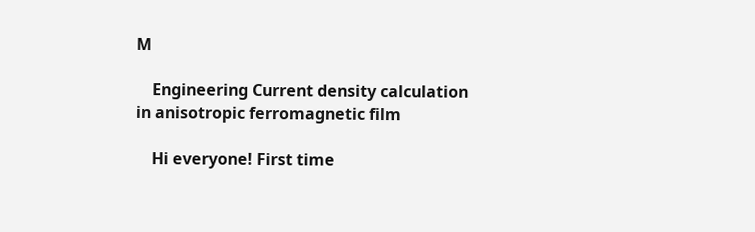M

    Engineering Current density calculation in anisotropic ferromagnetic film

    Hi everyone! First time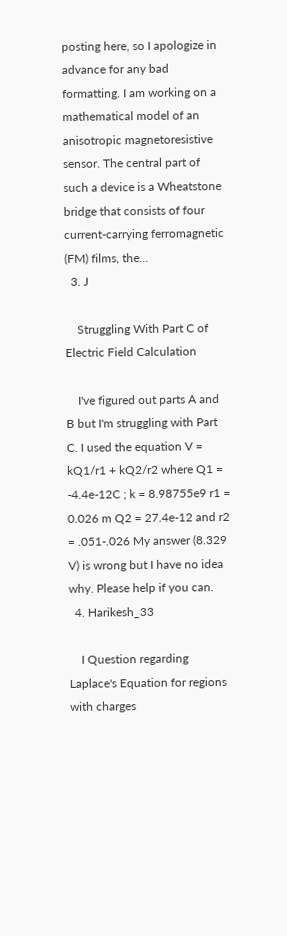posting here, so I apologize in advance for any bad formatting. I am working on a mathematical model of an anisotropic magnetoresistive sensor. The central part of such a device is a Wheatstone bridge that consists of four current-carrying ferromagnetic (FM) films, the...
  3. J

    Struggling With Part C of Electric Field Calculation

    I've figured out parts A and B but I'm struggling with Part C. I used the equation V = kQ1/r1 + kQ2/r2 where Q1 = -4.4e-12C ; k = 8.98755e9 r1 = 0.026 m Q2 = 27.4e-12 and r2 = .051-.026 My answer (8.329 V) is wrong but I have no idea why. Please help if you can.
  4. Harikesh_33

    I Question regarding Laplace's Equation for regions with charges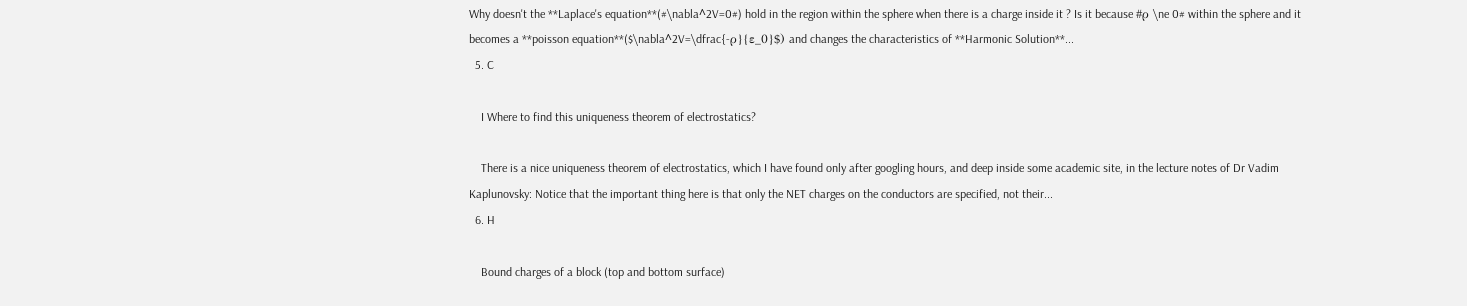Why doesn't the **Laplace's equation**(#\nabla^2V=0#) hold in the region within the sphere when there is a charge inside it ? Is it because #ρ \ne 0# within the sphere and it becomes a **poisson equation**($\nabla^2V=\dfrac{-ρ}{ε_0}$) and changes the characteristics of **Harmonic Solution**...
  5. C

    I Where to find this uniqueness theorem of electrostatics?

    There is a nice uniqueness theorem of electrostatics, which I have found only after googling hours, and deep inside some academic site, in the lecture notes of Dr Vadim Kaplunovsky: Notice that the important thing here is that only the NET charges on the conductors are specified, not their...
  6. H

    Bound charges of a block (top and bottom surface)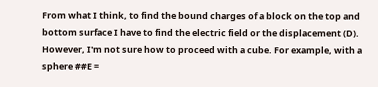From what I think, to find the bound charges of a block on the top and bottom surface I have to find the electric field or the displacement (D). However, I'm not sure how to proceed with a cube. For example, with a sphere ##E =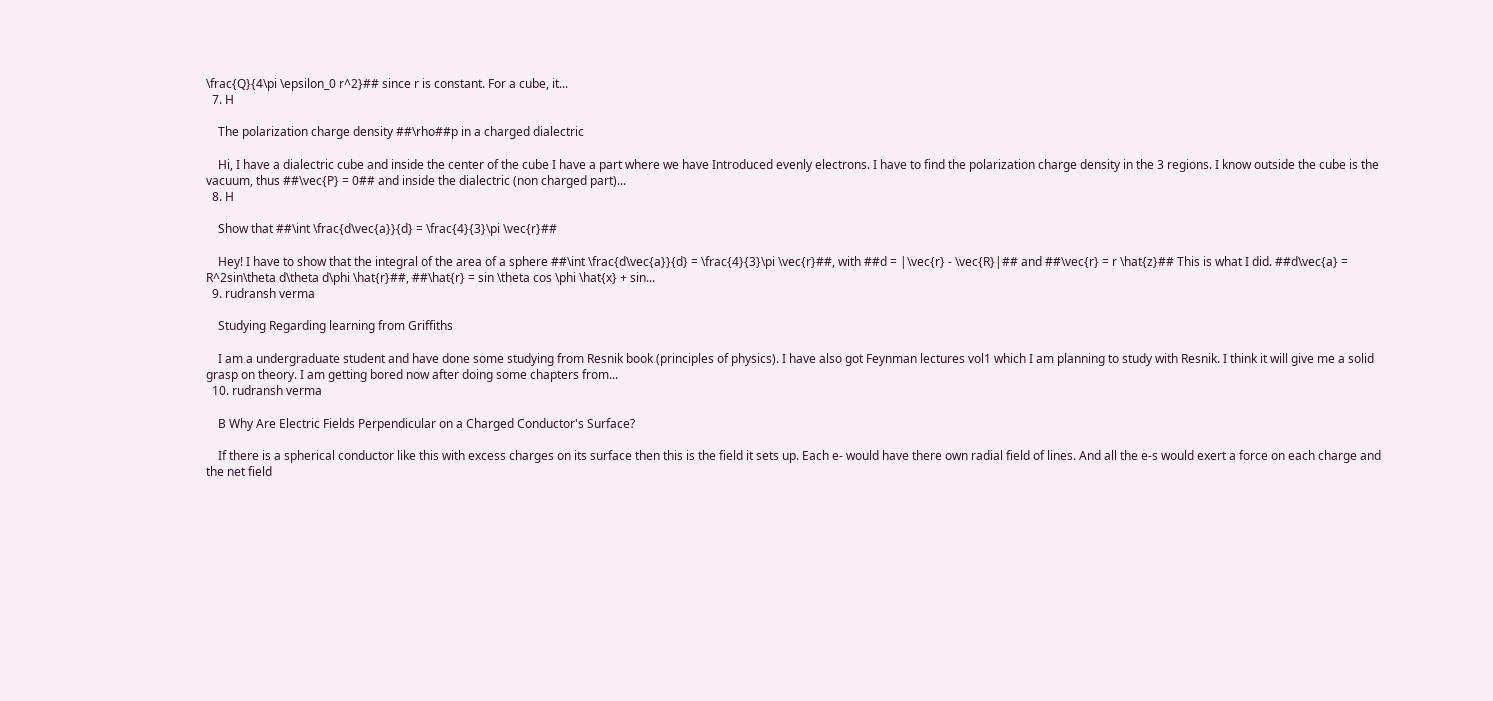\frac{Q}{4\pi \epsilon_0 r^2}## since r is constant. For a cube, it...
  7. H

    The polarization charge density ##\rho##p in a charged dialectric

    Hi, I have a dialectric cube and inside the center of the cube I have a part where we have Introduced evenly electrons. I have to find the polarization charge density in the 3 regions. I know outside the cube is the vacuum, thus ##\vec{P} = 0## and inside the dialectric (non charged part)...
  8. H

    Show that ##\int \frac{d\vec{a}}{d} = \frac{4}{3}\pi \vec{r}##

    Hey! I have to show that the integral of the area of a sphere ##\int \frac{d\vec{a}}{d} = \frac{4}{3}\pi \vec{r}##, with ##d = |\vec{r} - \vec{R}|## and ##\vec{r} = r \hat{z}## This is what I did. ##d\vec{a} = R^2sin\theta d\theta d\phi \hat{r}##, ##\hat{r} = sin \theta cos \phi \hat{x} + sin...
  9. rudransh verma

    Studying Regarding learning from Griffiths

    I am a undergraduate student and have done some studying from Resnik book (principles of physics). I have also got Feynman lectures vol1 which I am planning to study with Resnik. I think it will give me a solid grasp on theory. I am getting bored now after doing some chapters from...
  10. rudransh verma

    B Why Are Electric Fields Perpendicular on a Charged Conductor's Surface?

    If there is a spherical conductor like this with excess charges on its surface then this is the field it sets up. Each e- would have there own radial field of lines. And all the e-s would exert a force on each charge and the net field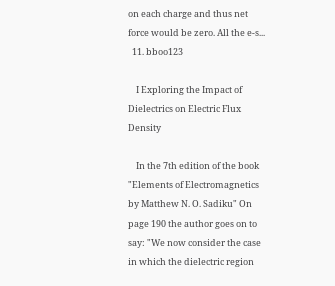on each charge and thus net force would be zero. All the e-s...
  11. bboo123

    I Exploring the Impact of Dielectrics on Electric Flux Density

    In the 7th edition of the book "Elements of Electromagnetics by Matthew N. O. Sadiku" On page 190 the author goes on to say: "We now consider the case in which the dielectric region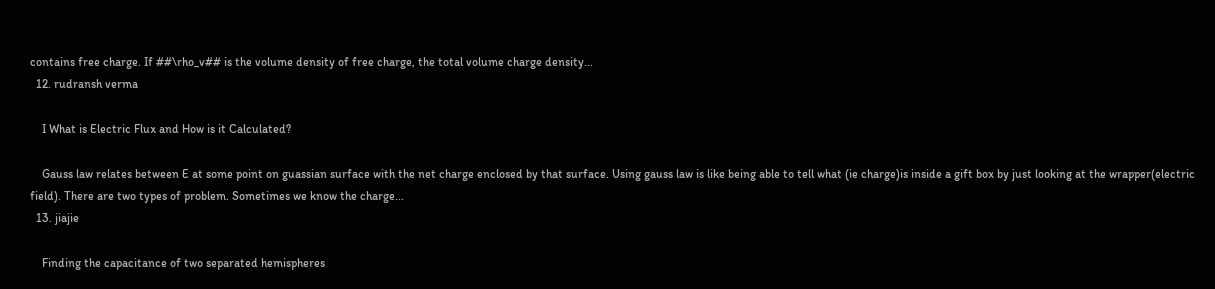contains free charge. If ##\rho_v## is the volume density of free charge, the total volume charge density...
  12. rudransh verma

    I What is Electric Flux and How is it Calculated?

    Gauss law relates between E at some point on guassian surface with the net charge enclosed by that surface. Using gauss law is like being able to tell what (ie charge)is inside a gift box by just looking at the wrapper(electric field). There are two types of problem. Sometimes we know the charge...
  13. jiajie

    Finding the capacitance of two separated hemispheres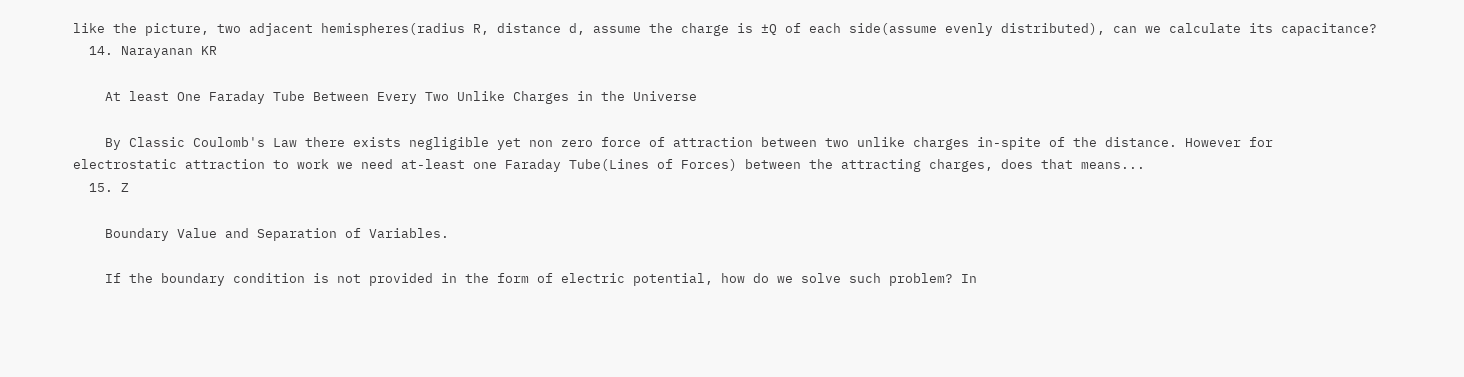like the picture, two adjacent hemispheres(radius R, distance d, assume the charge is ±Q of each side(assume evenly distributed), can we calculate its capacitance?
  14. Narayanan KR

    At least One Faraday Tube Between Every Two Unlike Charges in the Universe

    By Classic Coulomb's Law there exists negligible yet non zero force of attraction between two unlike charges in-spite of the distance. However for electrostatic attraction to work we need at-least one Faraday Tube(Lines of Forces) between the attracting charges, does that means...
  15. Z

    Boundary Value and Separation of Variables.

    If the boundary condition is not provided in the form of electric potential, how do we solve such problem? In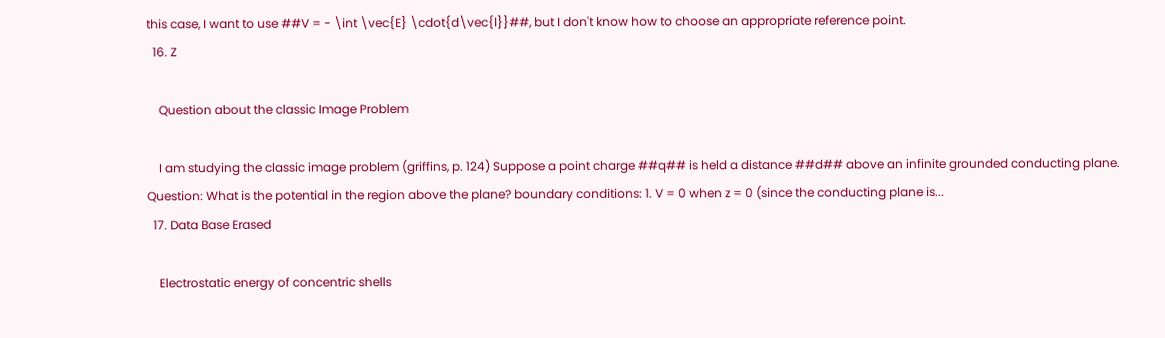this case, I want to use ##V = - \int \vec{E} \cdot{d\vec{l}}##, but I don't know how to choose an appropriate reference point.
  16. Z

    Question about the classic Image Problem

    I am studying the classic image problem (griffins, p. 124) Suppose a point charge ##q## is held a distance ##d## above an infinite grounded conducting plane. Question: What is the potential in the region above the plane? boundary conditions: 1. V = 0 when z = 0 (since the conducting plane is...
  17. Data Base Erased

    Electrostatic energy of concentric shells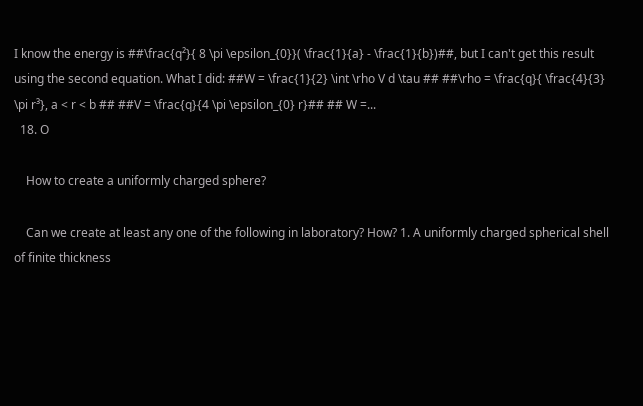I know the energy is ##\frac{q²}{ 8 \pi \epsilon_{0}}( \frac{1}{a} - \frac{1}{b})##, but I can't get this result using the second equation. What I did: ##W = \frac{1}{2} \int \rho V d \tau ## ##\rho = \frac{q}{ \frac{4}{3} \pi r³}, a < r < b ## ##V = \frac{q}{4 \pi \epsilon_{0} r}## ## W =...
  18. O

    How to create a uniformly charged sphere?

    Can we create at least any one of the following in laboratory? How? 1. A uniformly charged spherical shell of finite thickness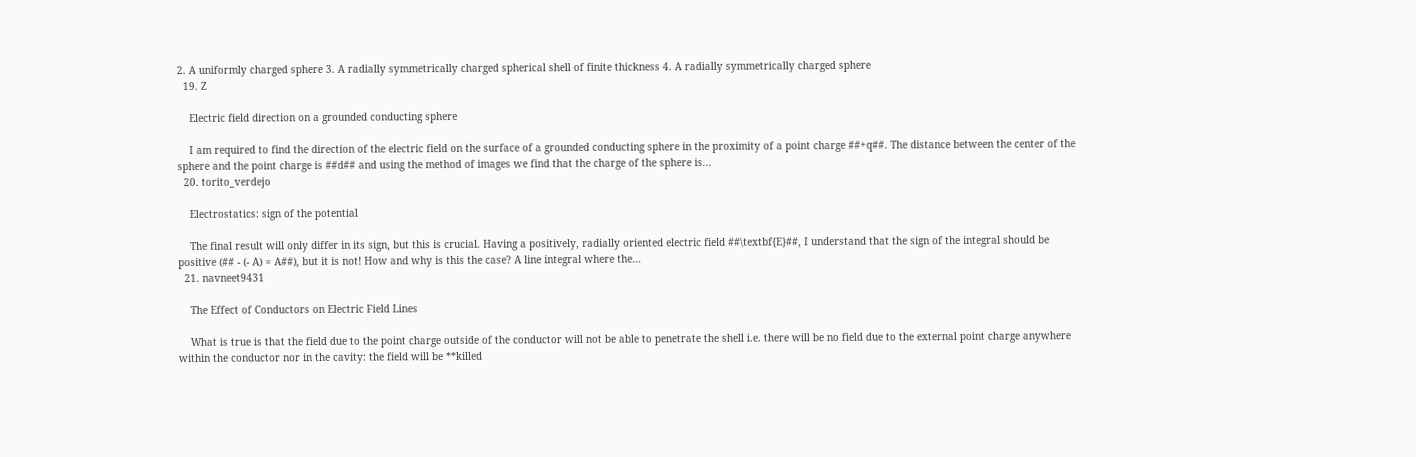2. A uniformly charged sphere 3. A radially symmetrically charged spherical shell of finite thickness 4. A radially symmetrically charged sphere
  19. Z

    Electric field direction on a grounded conducting sphere

    I am required to find the direction of the electric field on the surface of a grounded conducting sphere in the proximity of a point charge ##+q##. The distance between the center of the sphere and the point charge is ##d## and using the method of images we find that the charge of the sphere is...
  20. torito_verdejo

    Electrostatics: sign of the potential

    The final result will only differ in its sign, but this is crucial. Having a positively, radially oriented electric field ##\textbf{E}##, I understand that the sign of the integral should be positive (## - (- A) = A##), but it is not! How and why is this the case? A line integral where the...
  21. navneet9431

    The Effect of Conductors on Electric Field Lines

    What is true is that the field due to the point charge outside of the conductor will not be able to penetrate the shell i.e. there will be no field due to the external point charge anywhere within the conductor nor in the cavity: the field will be **killed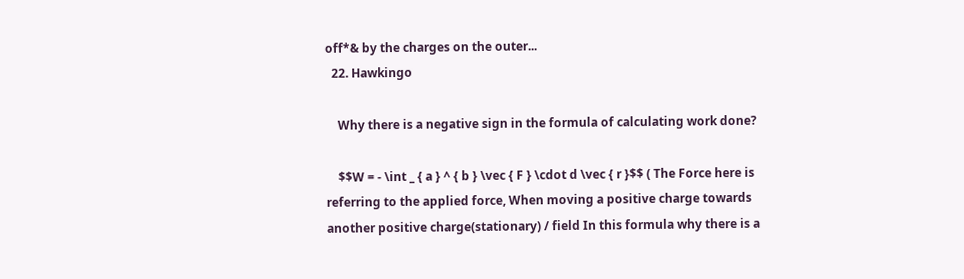off*& by the charges on the outer...
  22. Hawkingo

    Why there is a negative sign in the formula of calculating work done?

    $$W = - \int _ { a } ^ { b } \vec { F } \cdot d \vec { r }$$ ( The Force here is referring to the applied force, When moving a positive charge towards another positive charge(stationary) / field In this formula why there is a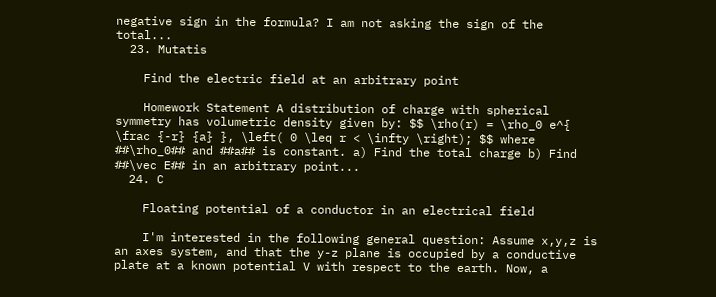negative sign in the formula? I am not asking the sign of the total...
  23. Mutatis

    Find the electric field at an arbitrary point

    Homework Statement A distribution of charge with spherical symmetry has volumetric density given by: $$ \rho(r) = \rho_0 e^{ \frac {-r} {a} }, \left( 0 \leq r < \infty \right); $$ where ##\rho_0## and ##a## is constant. a) Find the total charge b) Find ##\vec E## in an arbitrary point...
  24. C

    Floating potential of a conductor in an electrical field

    I'm interested in the following general question: Assume x,y,z is an axes system, and that the y-z plane is occupied by a conductive plate at a known potential V with respect to the earth. Now, a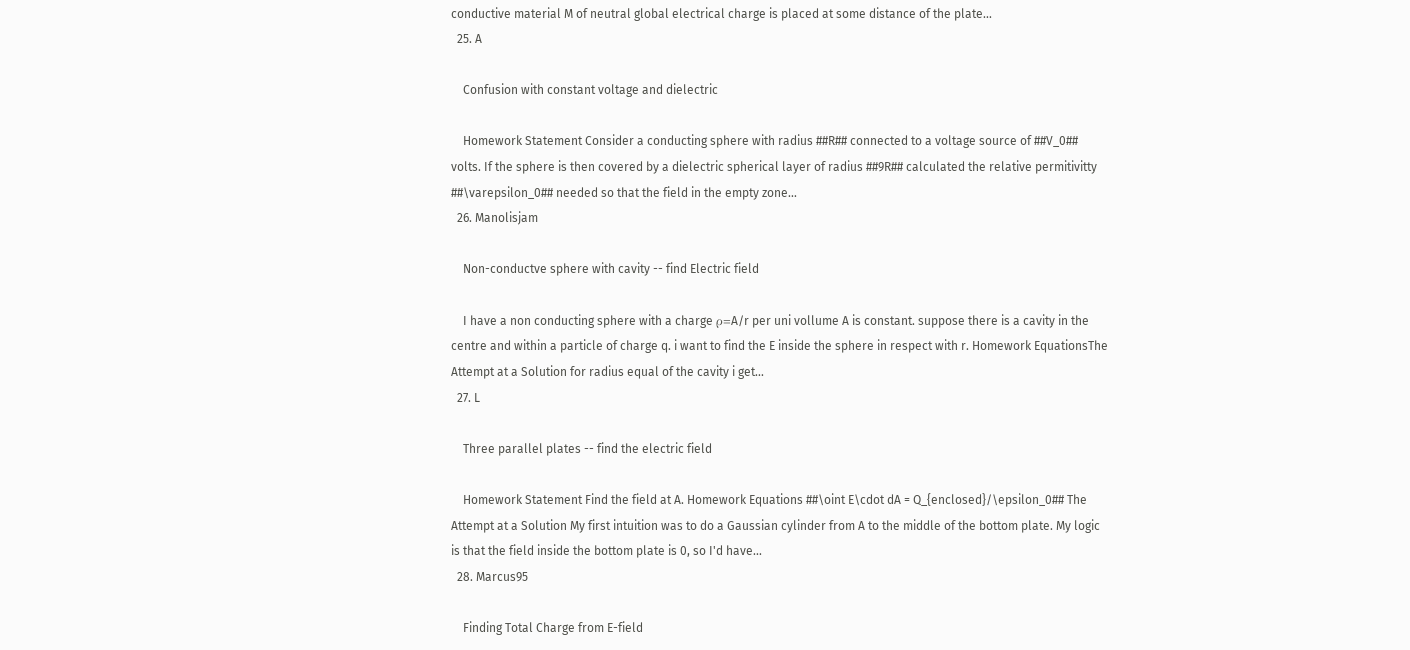conductive material M of neutral global electrical charge is placed at some distance of the plate...
  25. A

    Confusion with constant voltage and dielectric

    Homework Statement Consider a conducting sphere with radius ##R## connected to a voltage source of ##V_0## volts. If the sphere is then covered by a dielectric spherical layer of radius ##9R## calculated the relative permitivitty ##\varepsilon_0## needed so that the field in the empty zone...
  26. Manolisjam

    Non-conductve sphere with cavity -- find Electric field

    I have a non conducting sphere with a charge ρ=A/r per uni vollume A is constant. suppose there is a cavity in the centre and within a particle of charge q. i want to find the E inside the sphere in respect with r. Homework EquationsThe Attempt at a Solution for radius equal of the cavity i get...
  27. L

    Three parallel plates -- find the electric field

    Homework Statement Find the field at A. Homework Equations ##\oint E\cdot dA = Q_{enclosed}/\epsilon_0## The Attempt at a Solution My first intuition was to do a Gaussian cylinder from A to the middle of the bottom plate. My logic is that the field inside the bottom plate is 0, so I'd have...
  28. Marcus95

    Finding Total Charge from E-field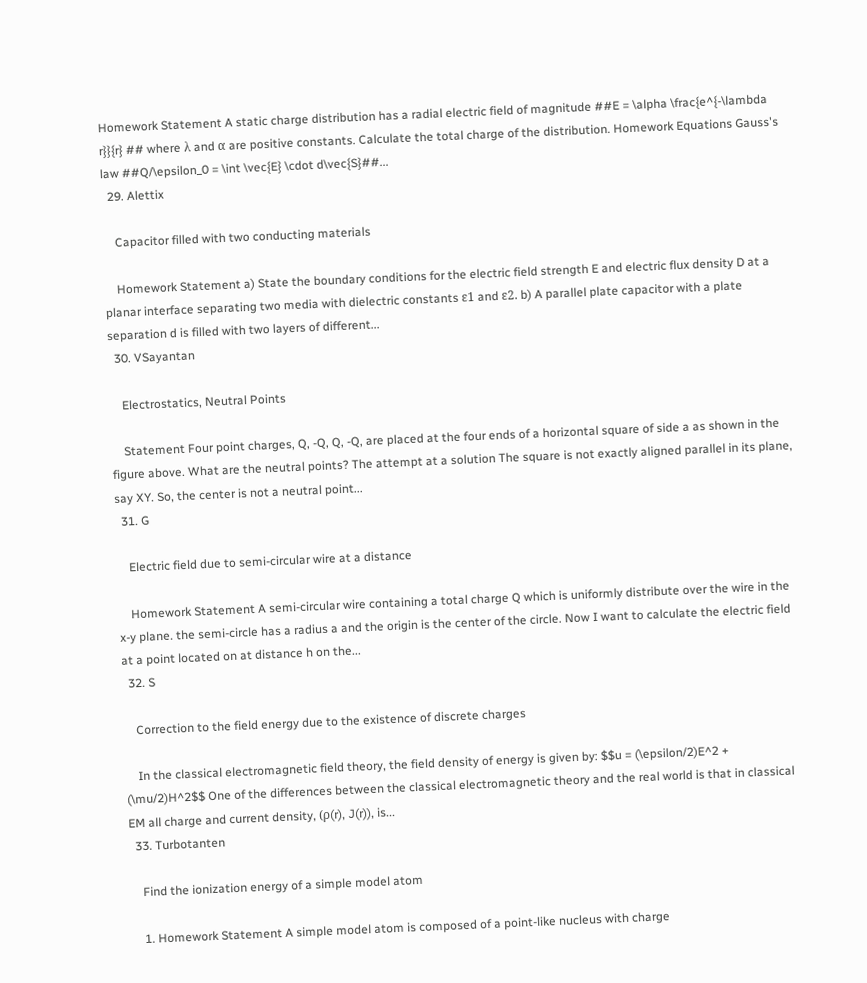Homework Statement A static charge distribution has a radial electric field of magnitude ##E = \alpha \frac{e^{-\lambda r}}{r} ## where λ and α are positive constants. Calculate the total charge of the distribution. Homework Equations Gauss's law ##Q/\epsilon_0 = \int \vec{E} \cdot d\vec{S}##...
  29. Alettix

    Capacitor filled with two conducting materials

    Homework Statement a) State the boundary conditions for the electric field strength E and electric flux density D at a planar interface separating two media with dielectric constants ε1 and ε2. b) A parallel plate capacitor with a plate separation d is filled with two layers of different...
  30. VSayantan

    Electrostatics, Neutral Points

    Statement Four point charges, Q, -Q, Q, -Q, are placed at the four ends of a horizontal square of side a as shown in the figure above. What are the neutral points? The attempt at a solution The square is not exactly aligned parallel in its plane, say XY. So, the center is not a neutral point...
  31. G

    Electric field due to semi-circular wire at a distance

    Homework Statement A semi-circular wire containing a total charge Q which is uniformly distribute over the wire in the x-y plane. the semi-circle has a radius a and the origin is the center of the circle. Now I want to calculate the electric field at a point located on at distance h on the...
  32. S

    Correction to the field energy due to the existence of discrete charges

    In the classical electromagnetic field theory, the field density of energy is given by: $$u = (\epsilon/2)E^2 + (\mu/2)H^2$$ One of the differences between the classical electromagnetic theory and the real world is that in classical EM all charge and current density, (ρ(r), J(r)), is...
  33. Turbotanten

    Find the ionization energy of a simple model atom

    1. Homework Statement A simple model atom is composed of a point-like nucleus with charge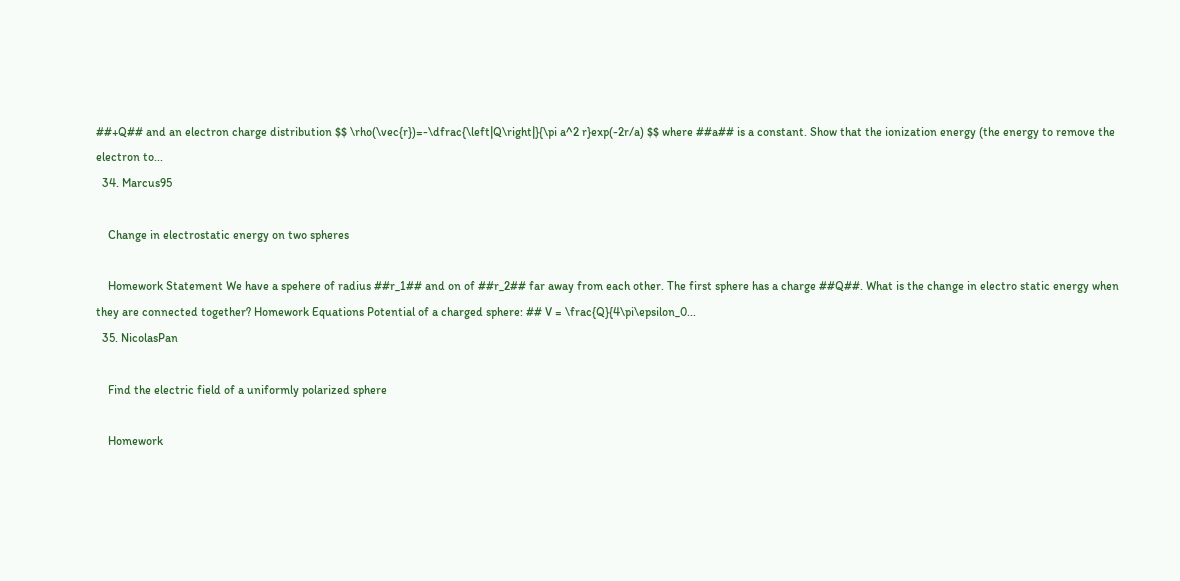##+Q## and an electron charge distribution $$ \rho(\vec{r})=-\dfrac{\left|Q\right|}{\pi a^2 r}exp(-2r/a) $$ where ##a## is a constant. Show that the ionization energy (the energy to remove the electron to...
  34. Marcus95

    Change in electrostatic energy on two spheres

    Homework Statement We have a spehere of radius ##r_1## and on of ##r_2## far away from each other. The first sphere has a charge ##Q##. What is the change in electro static energy when they are connected together? Homework Equations Potential of a charged sphere: ## V = \frac{Q}{4\pi\epsilon_0...
  35. NicolasPan

    Find the electric field of a uniformly polarized sphere

    Homework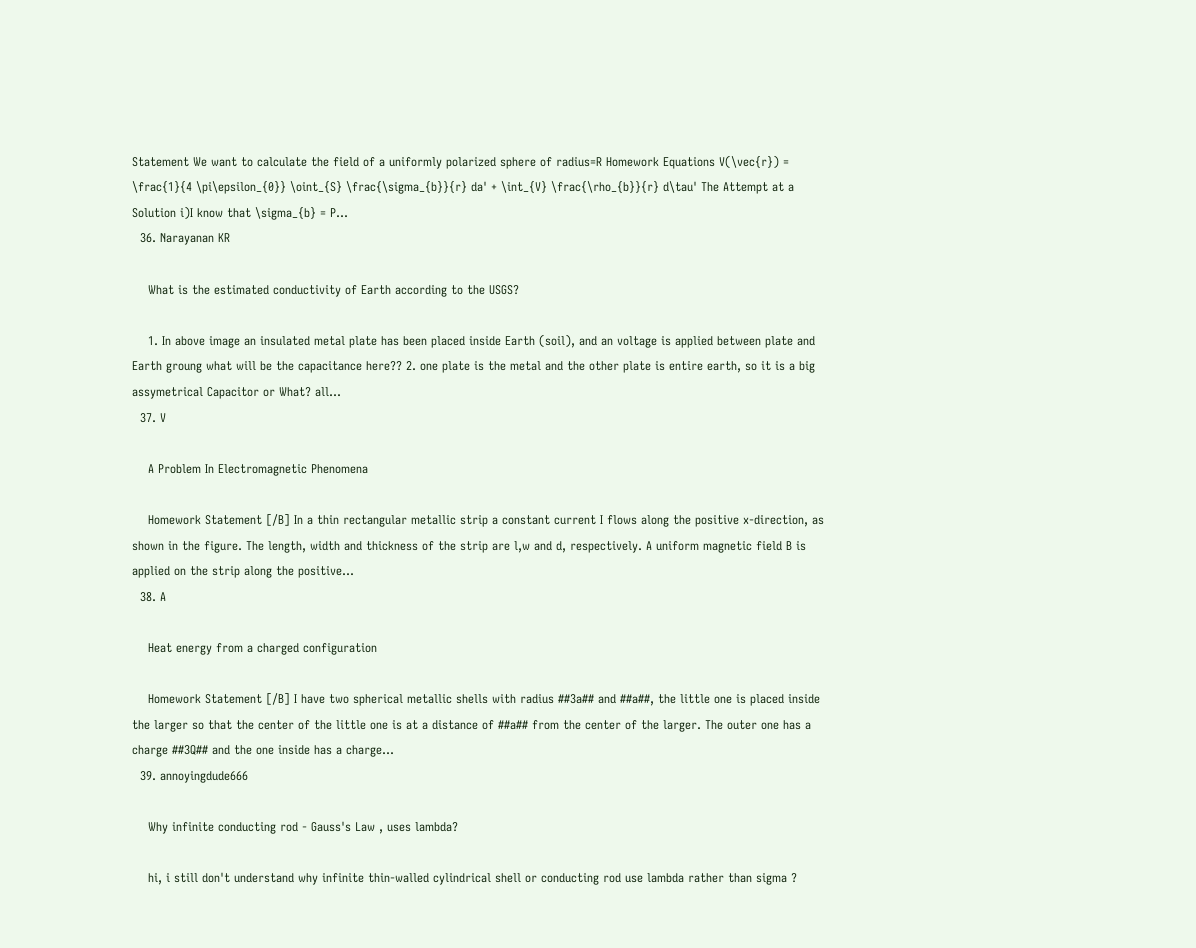Statement We want to calculate the field of a uniformly polarized sphere of radius=R Homework Equations V(\vec{r}) = \frac{1}{4 \pi\epsilon_{0}} \oint_{S} \frac{\sigma_{b}}{r} da' + \int_{V} \frac{\rho_{b}}{r} d\tau' The Attempt at a Solution i)I know that \sigma_{b} = P...
  36. Narayanan KR

    What is the estimated conductivity of Earth according to the USGS?

    1. In above image an insulated metal plate has been placed inside Earth (soil), and an voltage is applied between plate and Earth groung what will be the capacitance here?? 2. one plate is the metal and the other plate is entire earth, so it is a big assymetrical Capacitor or What? all...
  37. V

    A Problem In Electromagnetic Phenomena

    Homework Statement [/B] In a thin rectangular metallic strip a constant current I flows along the positive x-direction, as shown in the figure. The length, width and thickness of the strip are l,w and d, respectively. A uniform magnetic field B is applied on the strip along the positive...
  38. A

    Heat energy from a charged configuration

    Homework Statement [/B] I have two spherical metallic shells with radius ##3a## and ##a##, the little one is placed inside the larger so that the center of the little one is at a distance of ##a## from the center of the larger. The outer one has a charge ##3Q## and the one inside has a charge...
  39. annoyingdude666

    Why infinite conducting rod - Gauss's Law , uses lambda?

    hi, i still don't understand why infinite thin-walled cylindrical shell or conducting rod use lambda rather than sigma ?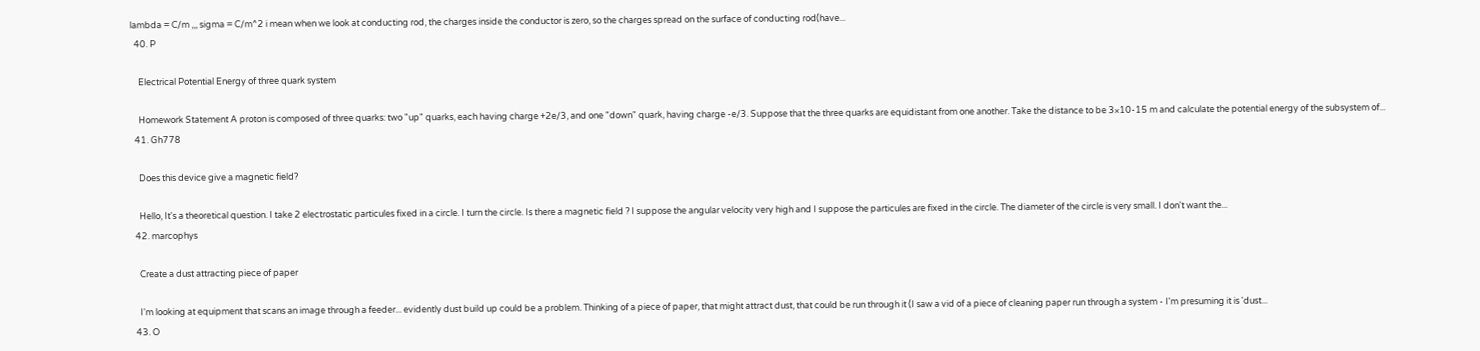lambda = C/m ,,, sigma = C/m^2 i mean when we look at conducting rod, the charges inside the conductor is zero, so the charges spread on the surface of conducting rod(have...
  40. P

    Electrical Potential Energy of three quark system

    Homework Statement A proton is composed of three quarks: two "up" quarks, each having charge +2e/3, and one "down" quark, having charge -e/3. Suppose that the three quarks are equidistant from one another. Take the distance to be 3×10-15 m and calculate the potential energy of the subsystem of...
  41. Gh778

    Does this device give a magnetic field?

    Hello, It's a theoretical question. I take 2 electrostatic particules fixed in a circle. I turn the circle. Is there a magnetic field ? I suppose the angular velocity very high and I suppose the particules are fixed in the circle. The diameter of the circle is very small. I don't want the...
  42. marcophys

    Create a dust attracting piece of paper

    I'm looking at equipment that scans an image through a feeder... evidently dust build up could be a problem. Thinking of a piece of paper, that might attract dust, that could be run through it (I saw a vid of a piece of cleaning paper run through a system - I'm presuming it is 'dust...
  43. O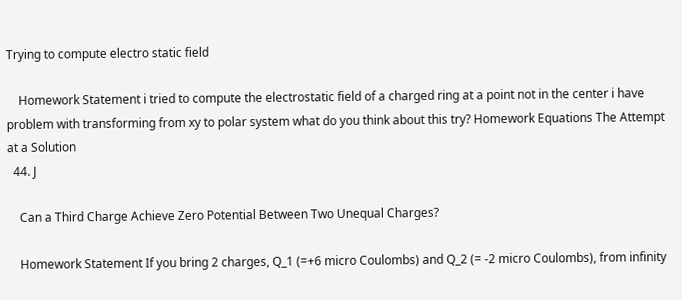Trying to compute electro static field

    Homework Statement i tried to compute the electrostatic field of a charged ring at a point not in the center i have problem with transforming from xy to polar system what do you think about this try? Homework Equations The Attempt at a Solution
  44. J

    Can a Third Charge Achieve Zero Potential Between Two Unequal Charges?

    Homework Statement If you bring 2 charges, Q_1 (=+6 micro Coulombs) and Q_2 (= -2 micro Coulombs), from infinity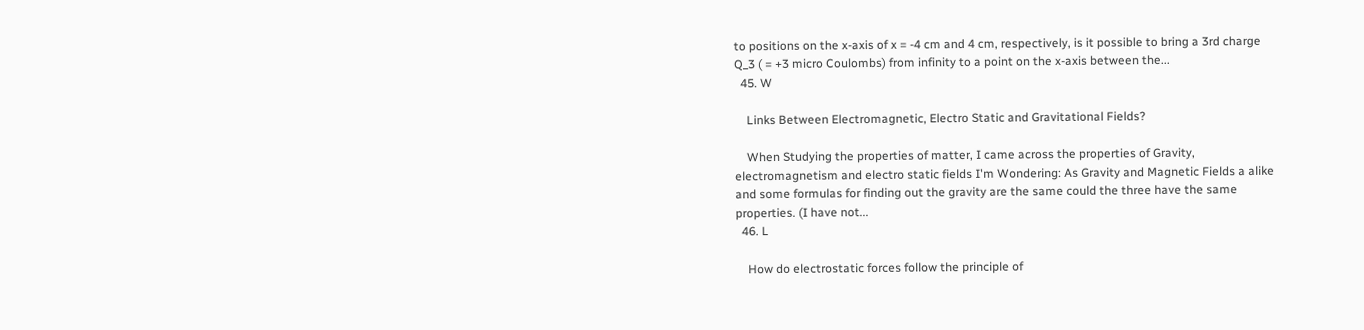to positions on the x-axis of x = -4 cm and 4 cm, respectively, is it possible to bring a 3rd charge Q_3 ( = +3 micro Coulombs) from infinity to a point on the x-axis between the...
  45. W

    Links Between Electromagnetic, Electro Static and Gravitational Fields?

    When Studying the properties of matter, I came across the properties of Gravity, electromagnetism and electro static fields I'm Wondering: As Gravity and Magnetic Fields a alike and some formulas for finding out the gravity are the same could the three have the same properties. (I have not...
  46. L

    How do electrostatic forces follow the principle of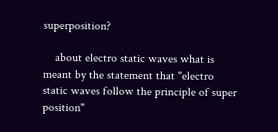superposition?

    about electro static waves what is meant by the statement that "electro static waves follow the principle of super position"